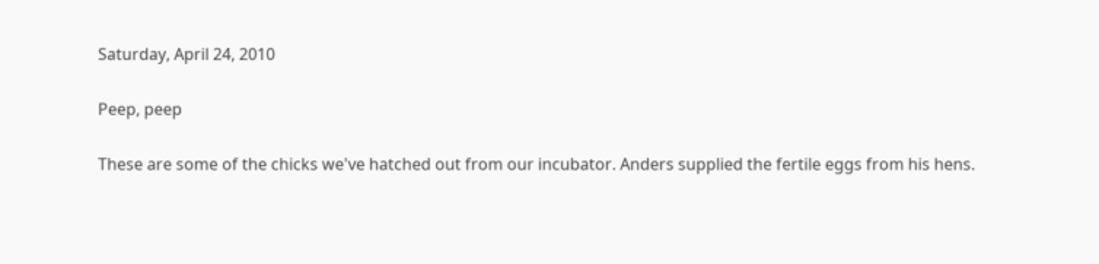Saturday, April 24, 2010

Peep, peep

These are some of the chicks we've hatched out from our incubator. Anders supplied the fertile eggs from his hens.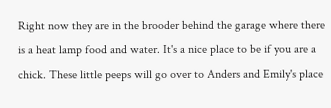Right now they are in the brooder behind the garage where there is a heat lamp food and water. It's a nice place to be if you are a chick. These little peeps will go over to Anders and Emily's place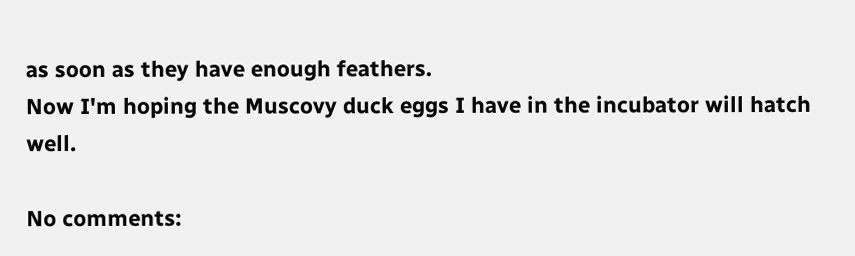as soon as they have enough feathers.
Now I'm hoping the Muscovy duck eggs I have in the incubator will hatch well.

No comments: